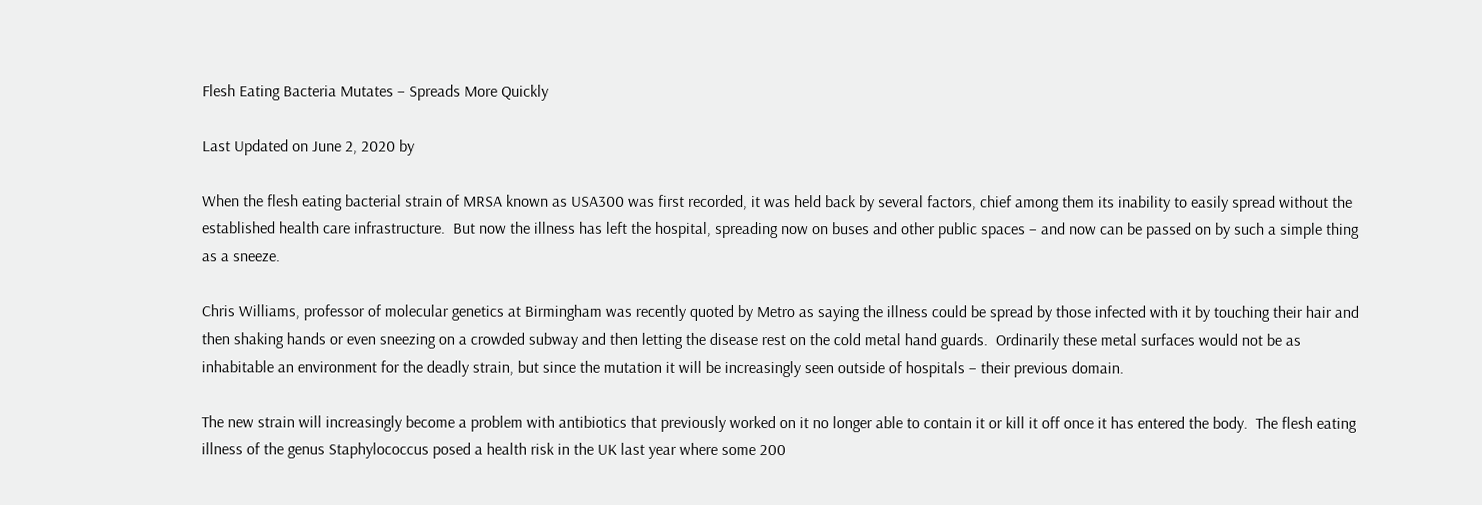Flesh Eating Bacteria Mutates – Spreads More Quickly

Last Updated on June 2, 2020 by

When the flesh eating bacterial strain of MRSA known as USA300 was first recorded, it was held back by several factors, chief among them its inability to easily spread without the established health care infrastructure.  But now the illness has left the hospital, spreading now on buses and other public spaces – and now can be passed on by such a simple thing as a sneeze.

Chris Williams, professor of molecular genetics at Birmingham was recently quoted by Metro as saying the illness could be spread by those infected with it by touching their hair and then shaking hands or even sneezing on a crowded subway and then letting the disease rest on the cold metal hand guards.  Ordinarily these metal surfaces would not be as inhabitable an environment for the deadly strain, but since the mutation it will be increasingly seen outside of hospitals – their previous domain.

The new strain will increasingly become a problem with antibiotics that previously worked on it no longer able to contain it or kill it off once it has entered the body.  The flesh eating illness of the genus Staphylococcus posed a health risk in the UK last year where some 200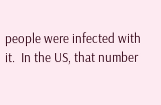people were infected with it.  In the US, that number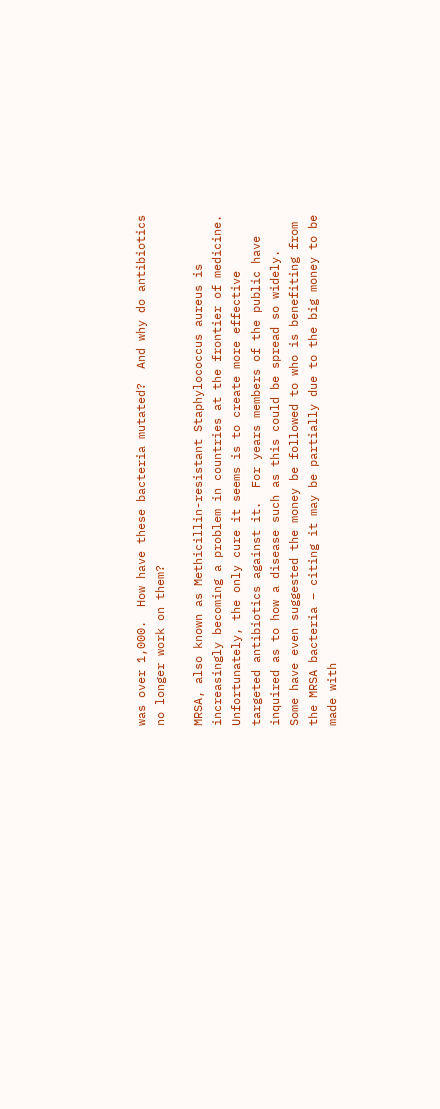was over 1,000.  How have these bacteria mutated?  And why do antibiotics no longer work on them?

MRSA, also known as Methicillin-resistant Staphylococcus aureus is increasingly becoming a problem in countries at the frontier of medicine.  Unfortunately, the only cure it seems is to create more effective targeted antibiotics against it.  For years members of the public have inquired as to how a disease such as this could be spread so widely.  Some have even suggested the money be followed to who is benefiting from the MRSA bacteria – citing it may be partially due to the big money to be made with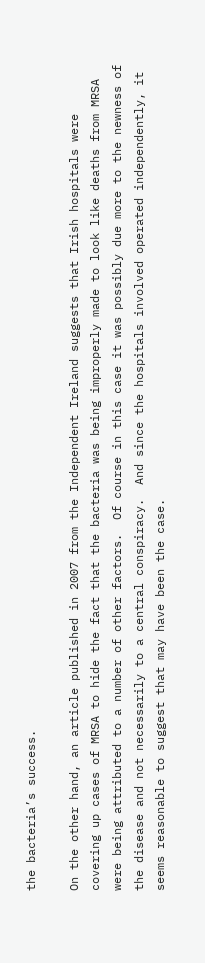the bacteria’s success.

On the other hand, an article published in 2007 from the Independent Ireland suggests that Irish hospitals were covering up cases of MRSA to hide the fact that the bacteria was being improperly made to look like deaths from MRSA were being attributed to a number of other factors.  Of course in this case it was possibly due more to the newness of the disease and not necessarily to a central conspiracy.  And since the hospitals involved operated independently, it seems reasonable to suggest that may have been the case.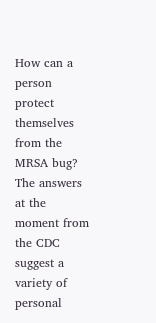How can a person protect themselves from the MRSA bug?  The answers at the moment from the CDC suggest a variety of personal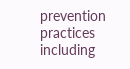prevention practices including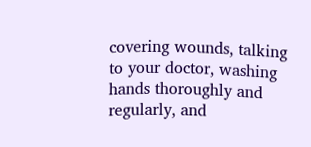covering wounds, talking to your doctor, washing hands thoroughly and regularly, and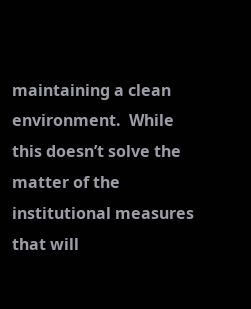maintaining a clean environment.  While this doesn’t solve the matter of the institutional measures that will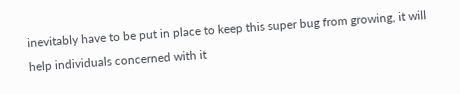inevitably have to be put in place to keep this super bug from growing, it will help individuals concerned with it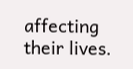affecting their lives.